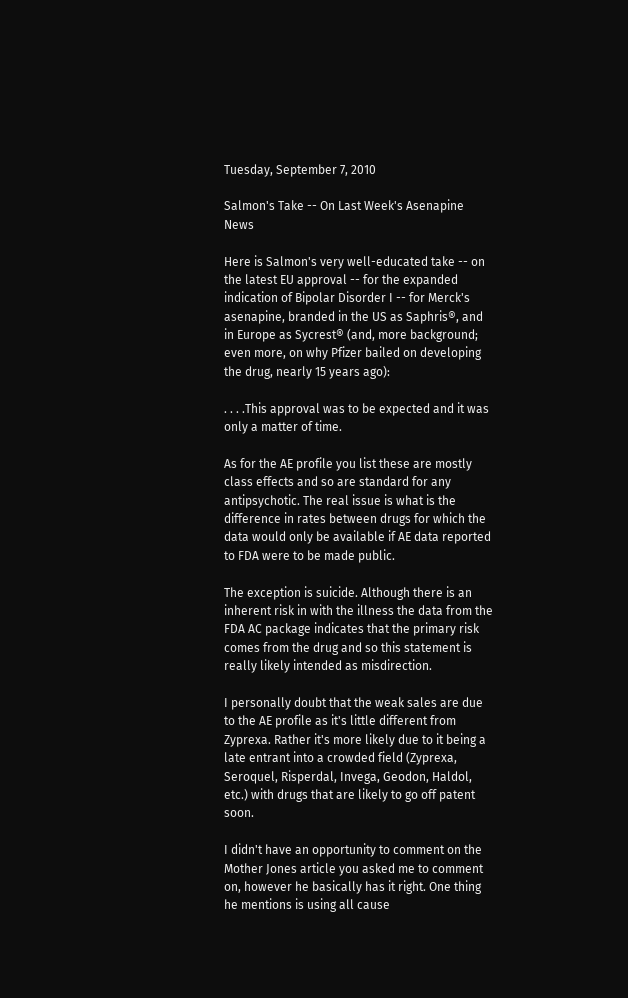Tuesday, September 7, 2010

Salmon's Take -- On Last Week's Asenapine News

Here is Salmon's very well-educated take -- on the latest EU approval -- for the expanded indication of Bipolar Disorder I -- for Merck's asenapine, branded in the US as Saphris®, and in Europe as Sycrest® (and, more background; even more, on why Pfizer bailed on developing the drug, nearly 15 years ago):

. . . .This approval was to be expected and it was only a matter of time.

As for the AE profile you list these are mostly class effects and so are standard for any antipsychotic. The real issue is what is the difference in rates between drugs for which the data would only be available if AE data reported to FDA were to be made public.

The exception is suicide. Although there is an inherent risk in with the illness the data from the FDA AC package indicates that the primary risk comes from the drug and so this statement is really likely intended as misdirection.

I personally doubt that the weak sales are due to the AE profile as it's little different from Zyprexa. Rather it's more likely due to it being a late entrant into a crowded field (Zyprexa, Seroquel, Risperdal, Invega, Geodon, Haldol, etc.) with drugs that are likely to go off patent soon.

I didn't have an opportunity to comment on the Mother Jones article you asked me to comment on, however he basically has it right. One thing he mentions is using all cause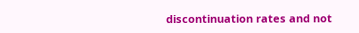discontinuation rates and not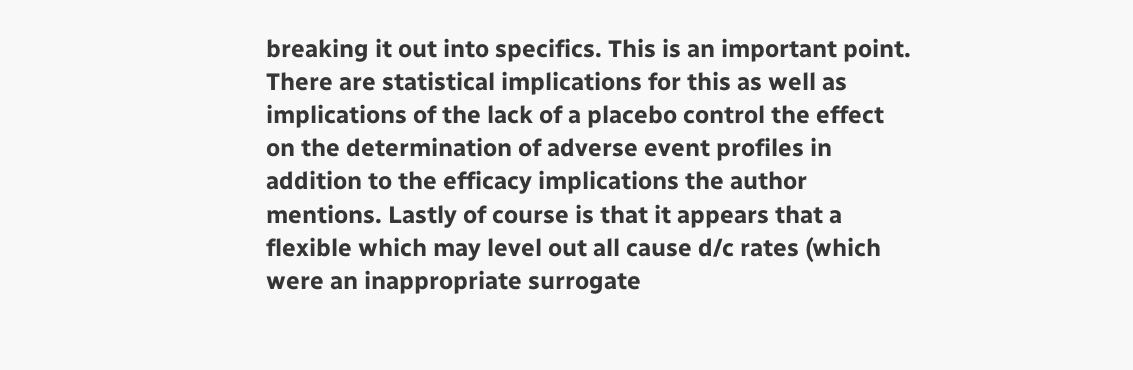breaking it out into specifics. This is an important point. There are statistical implications for this as well as implications of the lack of a placebo control the effect on the determination of adverse event profiles in addition to the efficacy implications the author mentions. Lastly of course is that it appears that a flexible which may level out all cause d/c rates (which were an inappropriate surrogate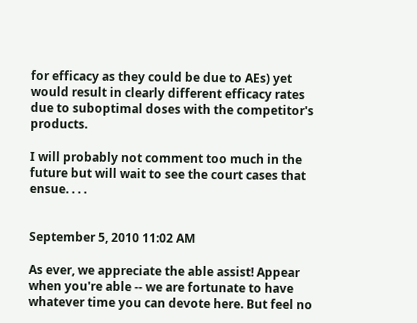for efficacy as they could be due to AEs) yet would result in clearly different efficacy rates due to suboptimal doses with the competitor's products.

I will probably not comment too much in the future but will wait to see the court cases that ensue. . . .


September 5, 2010 11:02 AM

As ever, we appreciate the able assist! Appear when you're able -- we are fortunate to have whatever time you can devote here. But feel no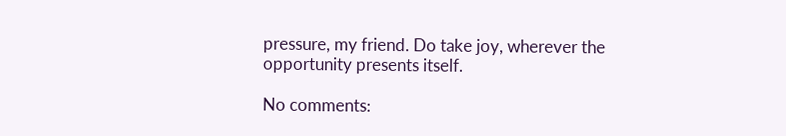pressure, my friend. Do take joy, wherever the opportunity presents itself.

No comments: